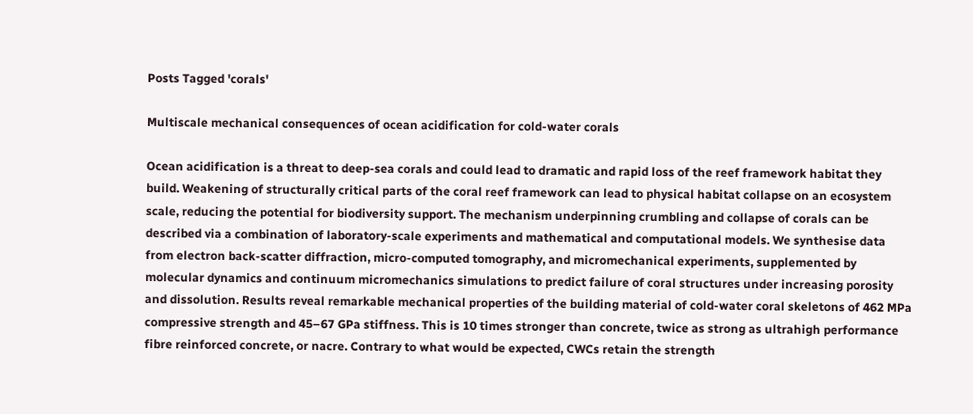Posts Tagged 'corals'

Multiscale mechanical consequences of ocean acidification for cold-water corals

Ocean acidification is a threat to deep-sea corals and could lead to dramatic and rapid loss of the reef framework habitat they build. Weakening of structurally critical parts of the coral reef framework can lead to physical habitat collapse on an ecosystem scale, reducing the potential for biodiversity support. The mechanism underpinning crumbling and collapse of corals can be described via a combination of laboratory-scale experiments and mathematical and computational models. We synthesise data from electron back-scatter diffraction, micro-computed tomography, and micromechanical experiments, supplemented by molecular dynamics and continuum micromechanics simulations to predict failure of coral structures under increasing porosity and dissolution. Results reveal remarkable mechanical properties of the building material of cold-water coral skeletons of 462 MPa compressive strength and 45–67 GPa stiffness. This is 10 times stronger than concrete, twice as strong as ultrahigh performance fibre reinforced concrete, or nacre. Contrary to what would be expected, CWCs retain the strength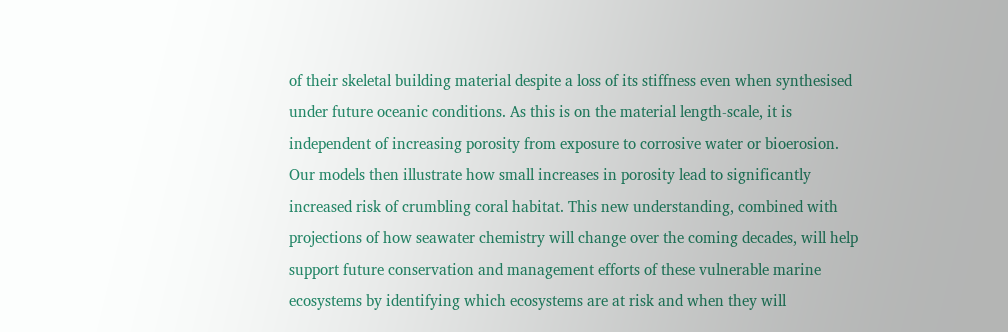of their skeletal building material despite a loss of its stiffness even when synthesised under future oceanic conditions. As this is on the material length-scale, it is independent of increasing porosity from exposure to corrosive water or bioerosion. Our models then illustrate how small increases in porosity lead to significantly increased risk of crumbling coral habitat. This new understanding, combined with projections of how seawater chemistry will change over the coming decades, will help support future conservation and management efforts of these vulnerable marine ecosystems by identifying which ecosystems are at risk and when they will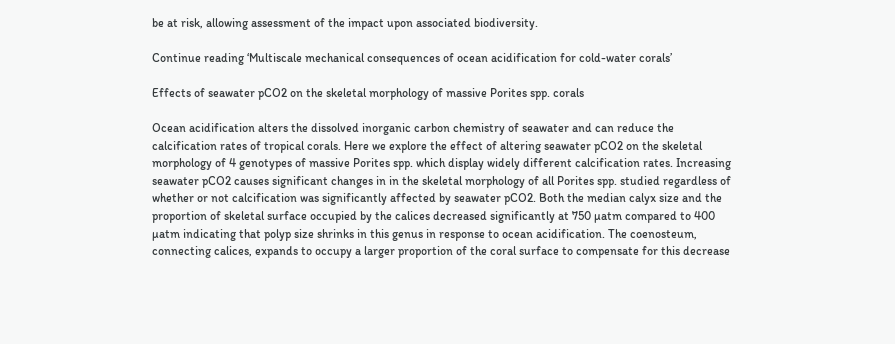be at risk, allowing assessment of the impact upon associated biodiversity.

Continue reading ‘Multiscale mechanical consequences of ocean acidification for cold-water corals’

Effects of seawater pCO2 on the skeletal morphology of massive Porites spp. corals

Ocean acidification alters the dissolved inorganic carbon chemistry of seawater and can reduce the calcification rates of tropical corals. Here we explore the effect of altering seawater pCO2 on the skeletal morphology of 4 genotypes of massive Porites spp. which display widely different calcification rates. Increasing seawater pCO2 causes significant changes in in the skeletal morphology of all Porites spp. studied regardless of whether or not calcification was significantly affected by seawater pCO2. Both the median calyx size and the proportion of skeletal surface occupied by the calices decreased significantly at 750 µatm compared to 400 µatm indicating that polyp size shrinks in this genus in response to ocean acidification. The coenosteum, connecting calices, expands to occupy a larger proportion of the coral surface to compensate for this decrease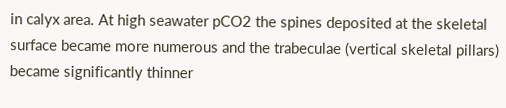in calyx area. At high seawater pCO2 the spines deposited at the skeletal surface became more numerous and the trabeculae (vertical skeletal pillars) became significantly thinner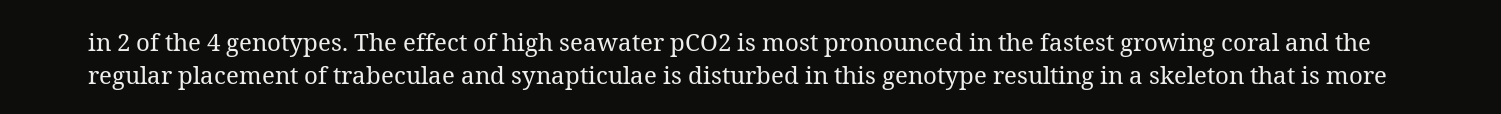in 2 of the 4 genotypes. The effect of high seawater pCO2 is most pronounced in the fastest growing coral and the regular placement of trabeculae and synapticulae is disturbed in this genotype resulting in a skeleton that is more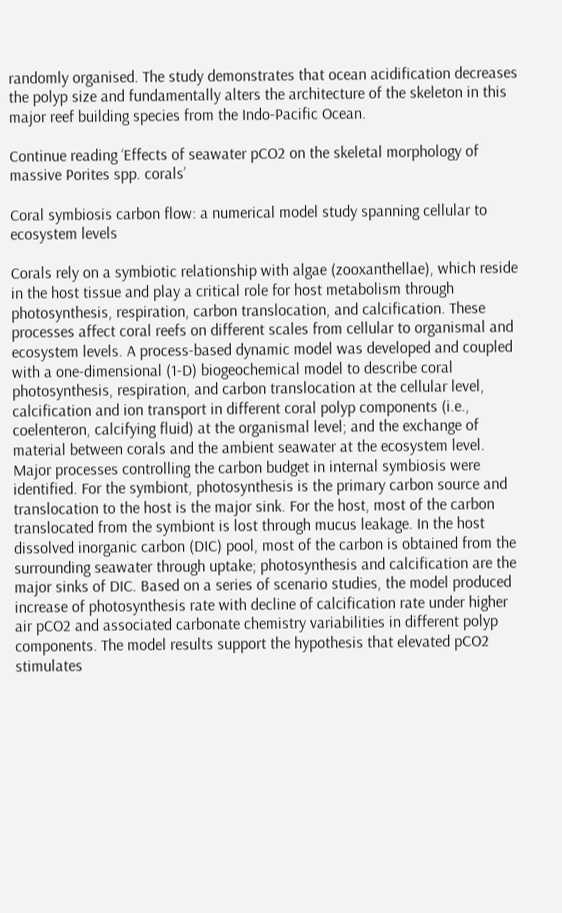randomly organised. The study demonstrates that ocean acidification decreases the polyp size and fundamentally alters the architecture of the skeleton in this major reef building species from the Indo-Pacific Ocean.

Continue reading ‘Effects of seawater pCO2 on the skeletal morphology of massive Porites spp. corals’

Coral symbiosis carbon flow: a numerical model study spanning cellular to ecosystem levels

Corals rely on a symbiotic relationship with algae (zooxanthellae), which reside in the host tissue and play a critical role for host metabolism through photosynthesis, respiration, carbon translocation, and calcification. These processes affect coral reefs on different scales from cellular to organismal and ecosystem levels. A process-based dynamic model was developed and coupled with a one-dimensional (1-D) biogeochemical model to describe coral photosynthesis, respiration, and carbon translocation at the cellular level, calcification and ion transport in different coral polyp components (i.e., coelenteron, calcifying fluid) at the organismal level; and the exchange of material between corals and the ambient seawater at the ecosystem level. Major processes controlling the carbon budget in internal symbiosis were identified. For the symbiont, photosynthesis is the primary carbon source and translocation to the host is the major sink. For the host, most of the carbon translocated from the symbiont is lost through mucus leakage. In the host dissolved inorganic carbon (DIC) pool, most of the carbon is obtained from the surrounding seawater through uptake; photosynthesis and calcification are the major sinks of DIC. Based on a series of scenario studies, the model produced increase of photosynthesis rate with decline of calcification rate under higher air pCO2 and associated carbonate chemistry variabilities in different polyp components. The model results support the hypothesis that elevated pCO2 stimulates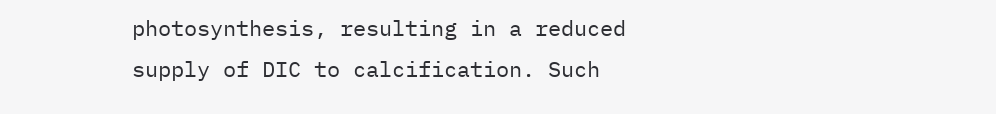photosynthesis, resulting in a reduced supply of DIC to calcification. Such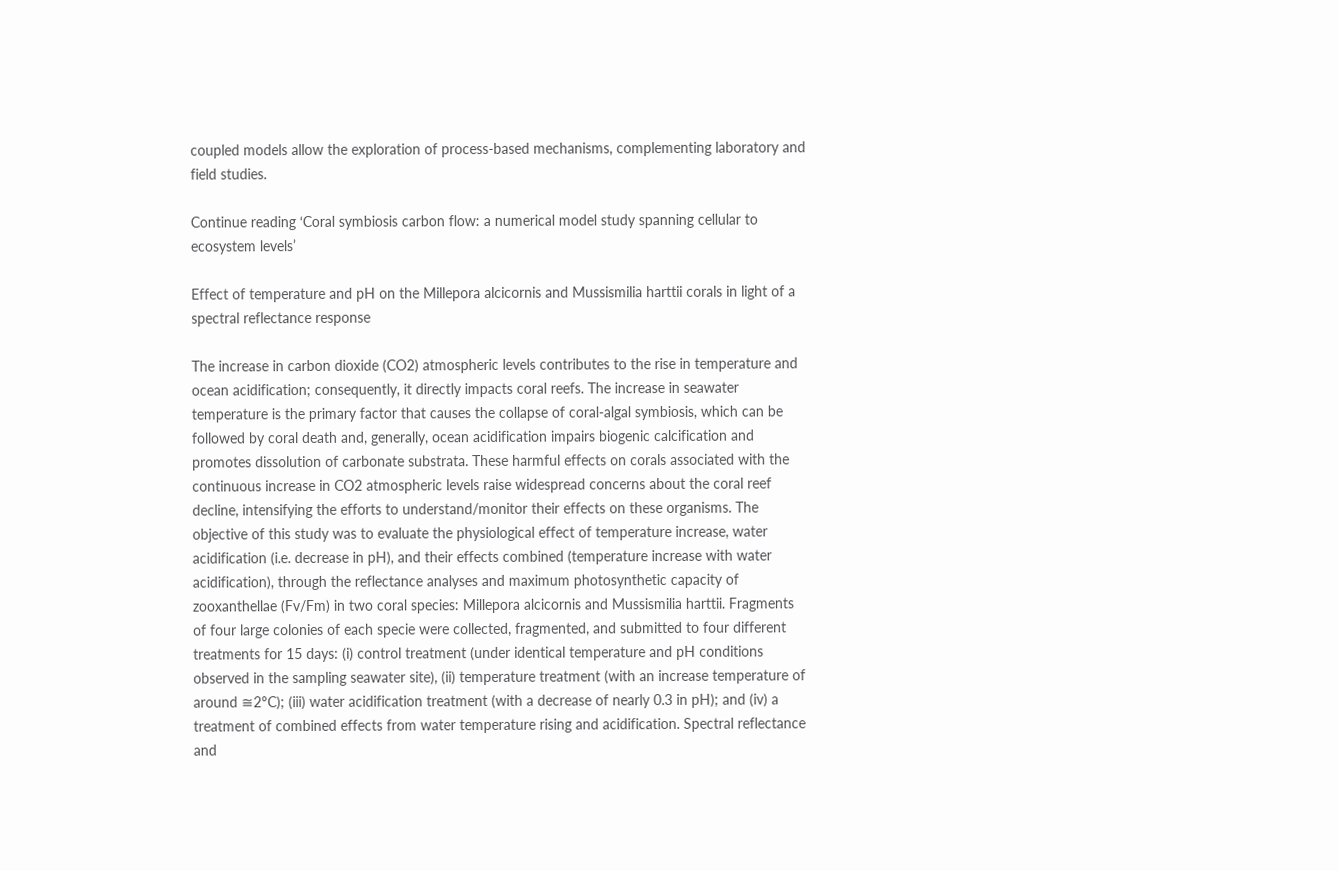coupled models allow the exploration of process-based mechanisms, complementing laboratory and field studies.

Continue reading ‘Coral symbiosis carbon flow: a numerical model study spanning cellular to ecosystem levels’

Effect of temperature and pH on the Millepora alcicornis and Mussismilia harttii corals in light of a spectral reflectance response

The increase in carbon dioxide (CO2) atmospheric levels contributes to the rise in temperature and ocean acidification; consequently, it directly impacts coral reefs. The increase in seawater temperature is the primary factor that causes the collapse of coral-algal symbiosis, which can be followed by coral death and, generally, ocean acidification impairs biogenic calcification and promotes dissolution of carbonate substrata. These harmful effects on corals associated with the continuous increase in CO2 atmospheric levels raise widespread concerns about the coral reef decline, intensifying the efforts to understand/monitor their effects on these organisms. The objective of this study was to evaluate the physiological effect of temperature increase, water acidification (i.e. decrease in pH), and their effects combined (temperature increase with water acidification), through the reflectance analyses and maximum photosynthetic capacity of zooxanthellae (Fv/Fm) in two coral species: Millepora alcicornis and Mussismilia harttii. Fragments of four large colonies of each specie were collected, fragmented, and submitted to four different treatments for 15 days: (i) control treatment (under identical temperature and pH conditions observed in the sampling seawater site), (ii) temperature treatment (with an increase temperature of around ≅2ºC); (iii) water acidification treatment (with a decrease of nearly 0.3 in pH); and (iv) a treatment of combined effects from water temperature rising and acidification. Spectral reflectance and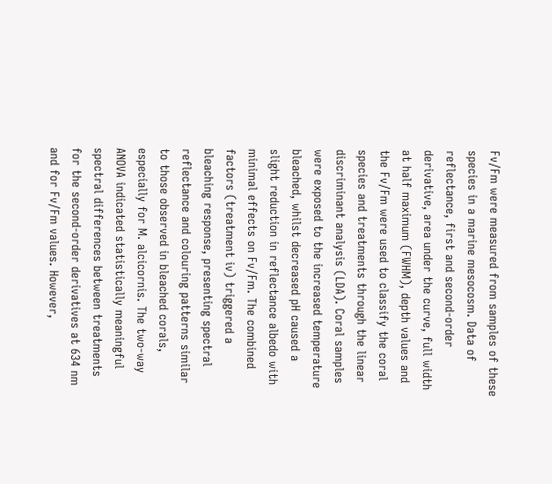Fv/Fm were measured from samples of these species in a marine mesocosm. Data of reflectance, first and second-order derivative, area under the curve, full width at half maximum (FWHM), depth values and the Fv/Fm were used to classify the coral species and treatments through the linear discriminant analysis (LDA). Coral samples were exposed to the increased temperature bleached, whilst decreased pH caused a slight reduction in reflectance albedo with minimal effects on Fv/Fm. The combined factors (treatment iv) triggered a bleaching response, presenting spectral reflectance and colouring patterns similar to those observed in bleached corals, especially for M. alcicornis. The two-way ANOVA indicated statistically meaningful spectral differences between treatments for the second-order derivatives at 634 nm and for Fv/Fm values. However,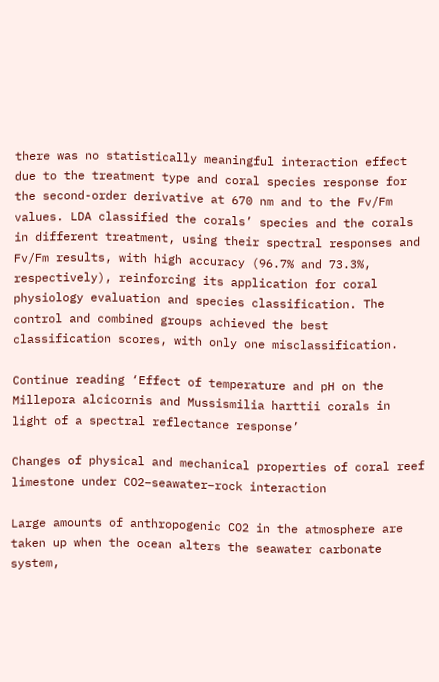there was no statistically meaningful interaction effect due to the treatment type and coral species response for the second-order derivative at 670 nm and to the Fv/Fm values. LDA classified the corals’ species and the corals in different treatment, using their spectral responses and Fv/Fm results, with high accuracy (96.7% and 73.3%, respectively), reinforcing its application for coral physiology evaluation and species classification. The control and combined groups achieved the best classification scores, with only one misclassification.

Continue reading ‘Effect of temperature and pH on the Millepora alcicornis and Mussismilia harttii corals in light of a spectral reflectance response’

Changes of physical and mechanical properties of coral reef limestone under CO2–seawater–rock interaction

Large amounts of anthropogenic CO2 in the atmosphere are taken up when the ocean alters the seawater carbonate system,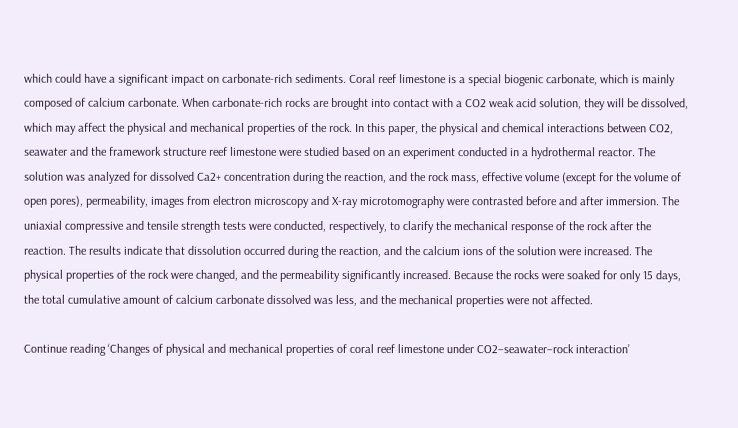which could have a significant impact on carbonate-rich sediments. Coral reef limestone is a special biogenic carbonate, which is mainly composed of calcium carbonate. When carbonate-rich rocks are brought into contact with a CO2 weak acid solution, they will be dissolved, which may affect the physical and mechanical properties of the rock. In this paper, the physical and chemical interactions between CO2, seawater and the framework structure reef limestone were studied based on an experiment conducted in a hydrothermal reactor. The solution was analyzed for dissolved Ca2+ concentration during the reaction, and the rock mass, effective volume (except for the volume of open pores), permeability, images from electron microscopy and X-ray microtomography were contrasted before and after immersion. The uniaxial compressive and tensile strength tests were conducted, respectively, to clarify the mechanical response of the rock after the reaction. The results indicate that dissolution occurred during the reaction, and the calcium ions of the solution were increased. The physical properties of the rock were changed, and the permeability significantly increased. Because the rocks were soaked for only 15 days, the total cumulative amount of calcium carbonate dissolved was less, and the mechanical properties were not affected.

Continue reading ‘Changes of physical and mechanical properties of coral reef limestone under CO2–seawater–rock interaction’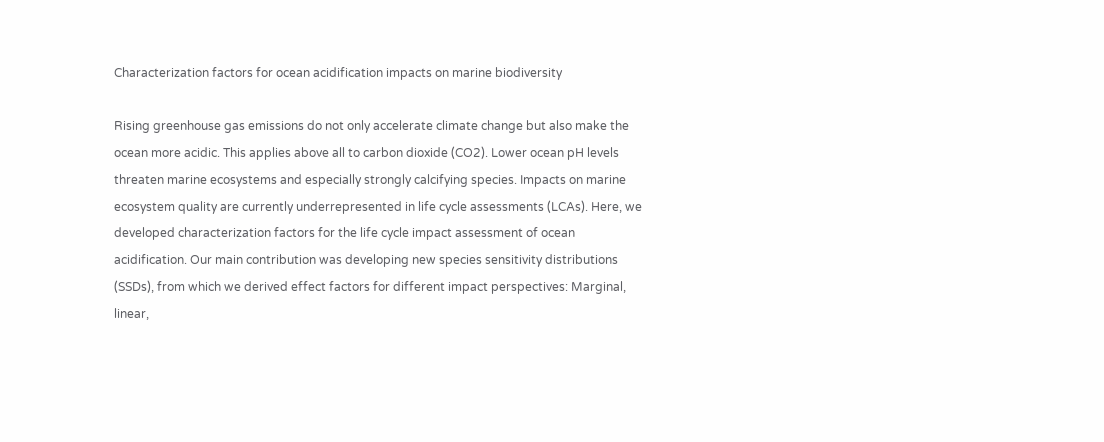Characterization factors for ocean acidification impacts on marine biodiversity

Rising greenhouse gas emissions do not only accelerate climate change but also make the ocean more acidic. This applies above all to carbon dioxide (CO2). Lower ocean pH levels threaten marine ecosystems and especially strongly calcifying species. Impacts on marine ecosystem quality are currently underrepresented in life cycle assessments (LCAs). Here, we developed characterization factors for the life cycle impact assessment of ocean acidification. Our main contribution was developing new species sensitivity distributions (SSDs), from which we derived effect factors for different impact perspectives: Marginal, linear,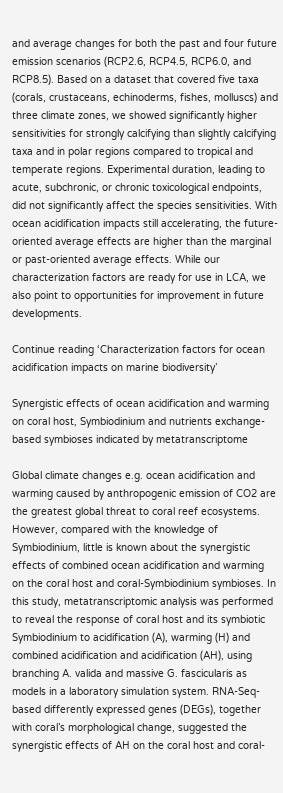and average changes for both the past and four future emission scenarios (RCP2.6, RCP4.5, RCP6.0, and RCP8.5). Based on a dataset that covered five taxa (corals, crustaceans, echinoderms, fishes, molluscs) and three climate zones, we showed significantly higher sensitivities for strongly calcifying than slightly calcifying taxa and in polar regions compared to tropical and temperate regions. Experimental duration, leading to acute, subchronic, or chronic toxicological endpoints, did not significantly affect the species sensitivities. With ocean acidification impacts still accelerating, the future-oriented average effects are higher than the marginal or past-oriented average effects. While our characterization factors are ready for use in LCA, we also point to opportunities for improvement in future developments.

Continue reading ‘Characterization factors for ocean acidification impacts on marine biodiversity’

Synergistic effects of ocean acidification and warming on coral host, Symbiodinium and nutrients exchange-based symbioses indicated by metatranscriptome

Global climate changes e.g. ocean acidification and warming caused by anthropogenic emission of CO2 are the greatest global threat to coral reef ecosystems. However, compared with the knowledge of Symbiodinium, little is known about the synergistic effects of combined ocean acidification and warming on the coral host and coral-Symbiodinium symbioses. In this study, metatranscriptomic analysis was performed to reveal the response of coral host and its symbiotic Symbiodinium to acidification (A), warming (H) and combined acidification and acidification (AH), using branching A. valida and massive G. fascicularis as models in a laboratory simulation system. RNA-Seq-based differently expressed genes (DEGs), together with coral’s morphological change, suggested the synergistic effects of AH on the coral host and coral-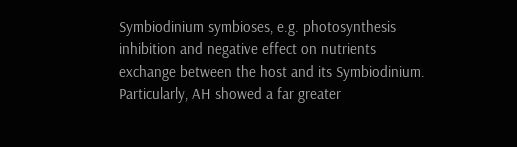Symbiodinium symbioses, e.g. photosynthesis inhibition and negative effect on nutrients exchange between the host and its Symbiodinium. Particularly, AH showed a far greater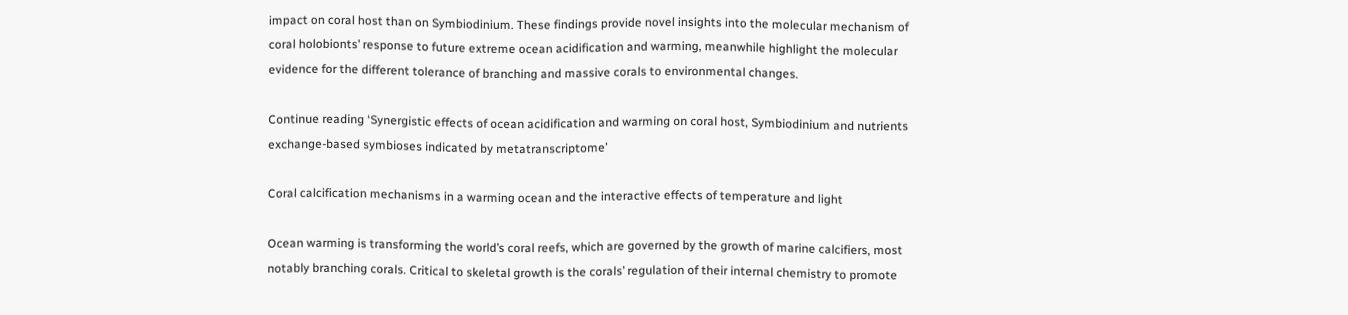impact on coral host than on Symbiodinium. These findings provide novel insights into the molecular mechanism of coral holobionts’ response to future extreme ocean acidification and warming, meanwhile highlight the molecular evidence for the different tolerance of branching and massive corals to environmental changes.

Continue reading ‘Synergistic effects of ocean acidification and warming on coral host, Symbiodinium and nutrients exchange-based symbioses indicated by metatranscriptome’

Coral calcification mechanisms in a warming ocean and the interactive effects of temperature and light

Ocean warming is transforming the world’s coral reefs, which are governed by the growth of marine calcifiers, most notably branching corals. Critical to skeletal growth is the corals’ regulation of their internal chemistry to promote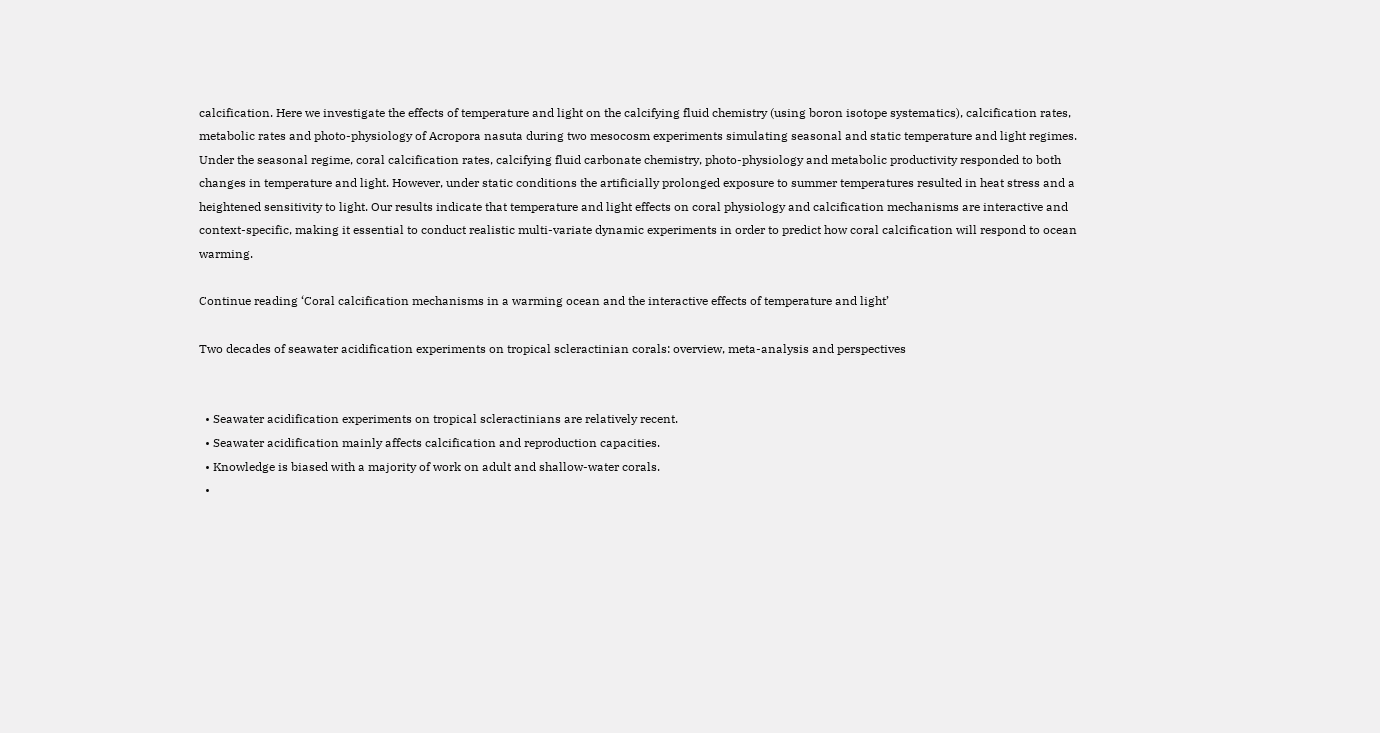calcification. Here we investigate the effects of temperature and light on the calcifying fluid chemistry (using boron isotope systematics), calcification rates, metabolic rates and photo-physiology of Acropora nasuta during two mesocosm experiments simulating seasonal and static temperature and light regimes. Under the seasonal regime, coral calcification rates, calcifying fluid carbonate chemistry, photo-physiology and metabolic productivity responded to both changes in temperature and light. However, under static conditions the artificially prolonged exposure to summer temperatures resulted in heat stress and a heightened sensitivity to light. Our results indicate that temperature and light effects on coral physiology and calcification mechanisms are interactive and context-specific, making it essential to conduct realistic multi-variate dynamic experiments in order to predict how coral calcification will respond to ocean warming.

Continue reading ‘Coral calcification mechanisms in a warming ocean and the interactive effects of temperature and light’

Two decades of seawater acidification experiments on tropical scleractinian corals: overview, meta-analysis and perspectives


  • Seawater acidification experiments on tropical scleractinians are relatively recent.
  • Seawater acidification mainly affects calcification and reproduction capacities.
  • Knowledge is biased with a majority of work on adult and shallow-water corals.
  •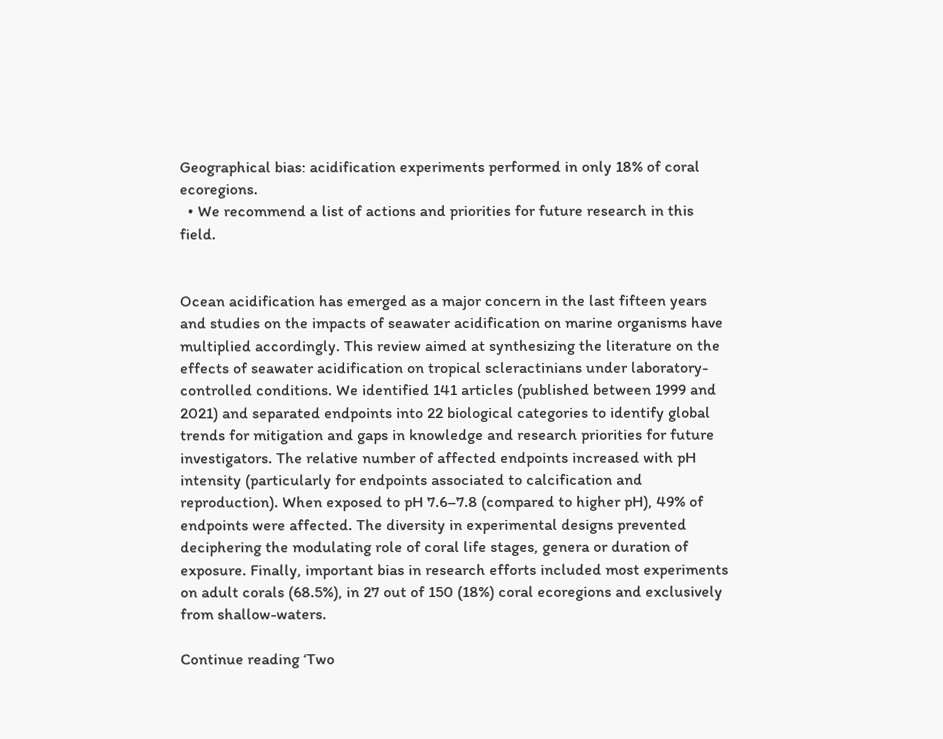Geographical bias: acidification experiments performed in only 18% of coral ecoregions.
  • We recommend a list of actions and priorities for future research in this field.


Ocean acidification has emerged as a major concern in the last fifteen years and studies on the impacts of seawater acidification on marine organisms have multiplied accordingly. This review aimed at synthesizing the literature on the effects of seawater acidification on tropical scleractinians under laboratory-controlled conditions. We identified 141 articles (published between 1999 and 2021) and separated endpoints into 22 biological categories to identify global trends for mitigation and gaps in knowledge and research priorities for future investigators. The relative number of affected endpoints increased with pH intensity (particularly for endpoints associated to calcification and reproduction). When exposed to pH 7.6–7.8 (compared to higher pH), 49% of endpoints were affected. The diversity in experimental designs prevented deciphering the modulating role of coral life stages, genera or duration of exposure. Finally, important bias in research efforts included most experiments on adult corals (68.5%), in 27 out of 150 (18%) coral ecoregions and exclusively from shallow-waters.

Continue reading ‘Two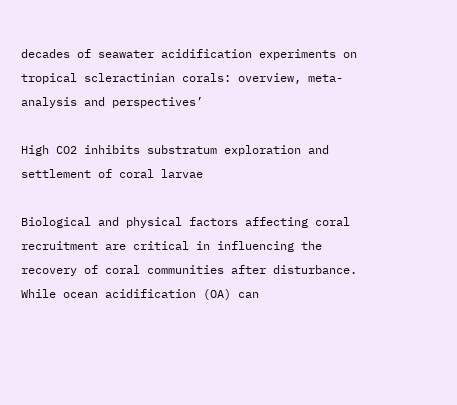decades of seawater acidification experiments on tropical scleractinian corals: overview, meta-analysis and perspectives’

High CO2 inhibits substratum exploration and settlement of coral larvae

Biological and physical factors affecting coral recruitment are critical in influencing the recovery of coral communities after disturbance. While ocean acidification (OA) can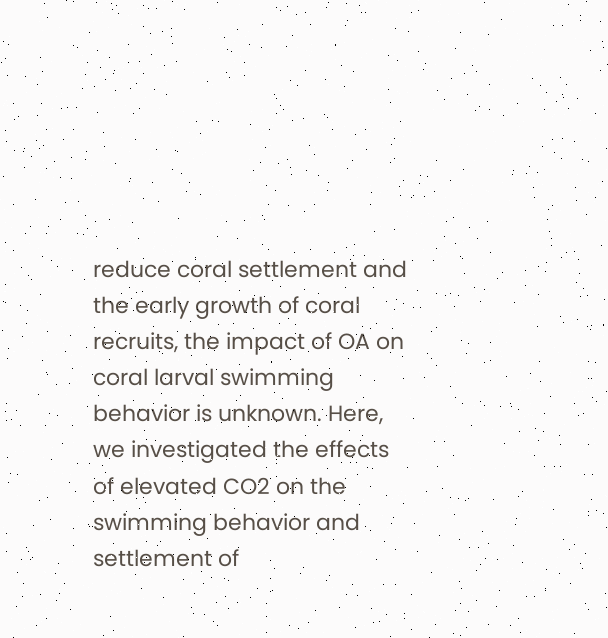reduce coral settlement and the early growth of coral recruits, the impact of OA on coral larval swimming behavior is unknown. Here, we investigated the effects of elevated CO2 on the swimming behavior and settlement of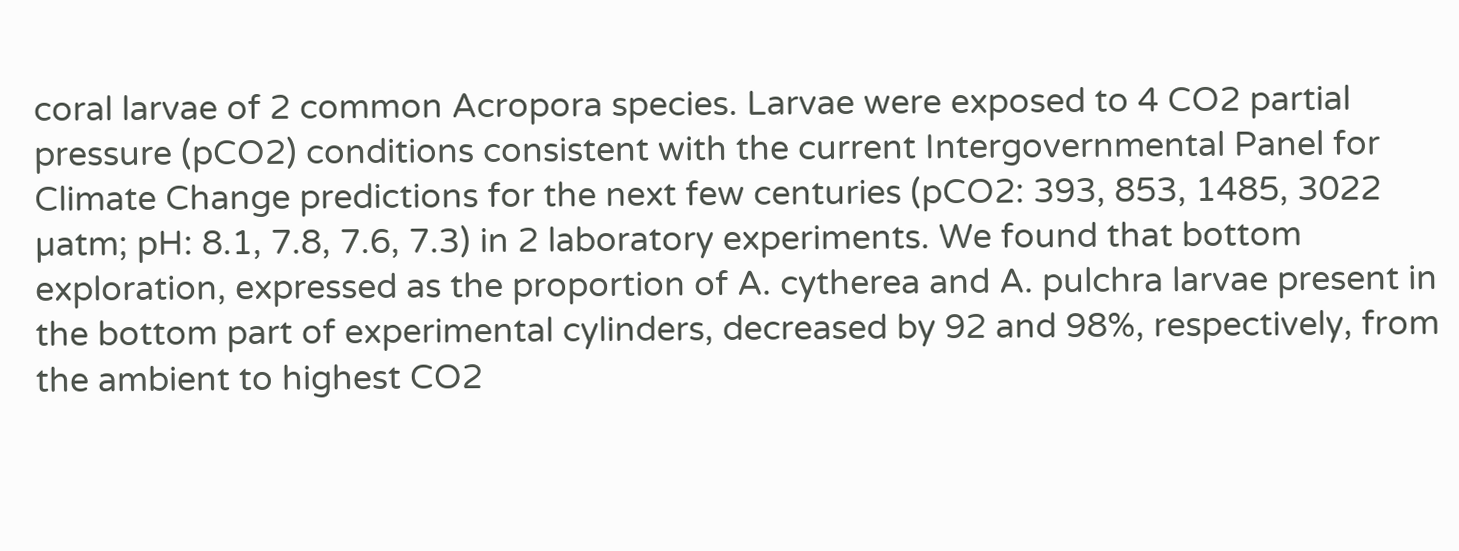coral larvae of 2 common Acropora species. Larvae were exposed to 4 CO2 partial pressure (pCO2) conditions consistent with the current Intergovernmental Panel for Climate Change predictions for the next few centuries (pCO2: 393, 853, 1485, 3022 µatm; pH: 8.1, 7.8, 7.6, 7.3) in 2 laboratory experiments. We found that bottom exploration, expressed as the proportion of A. cytherea and A. pulchra larvae present in the bottom part of experimental cylinders, decreased by 92 and 98%, respectively, from the ambient to highest CO2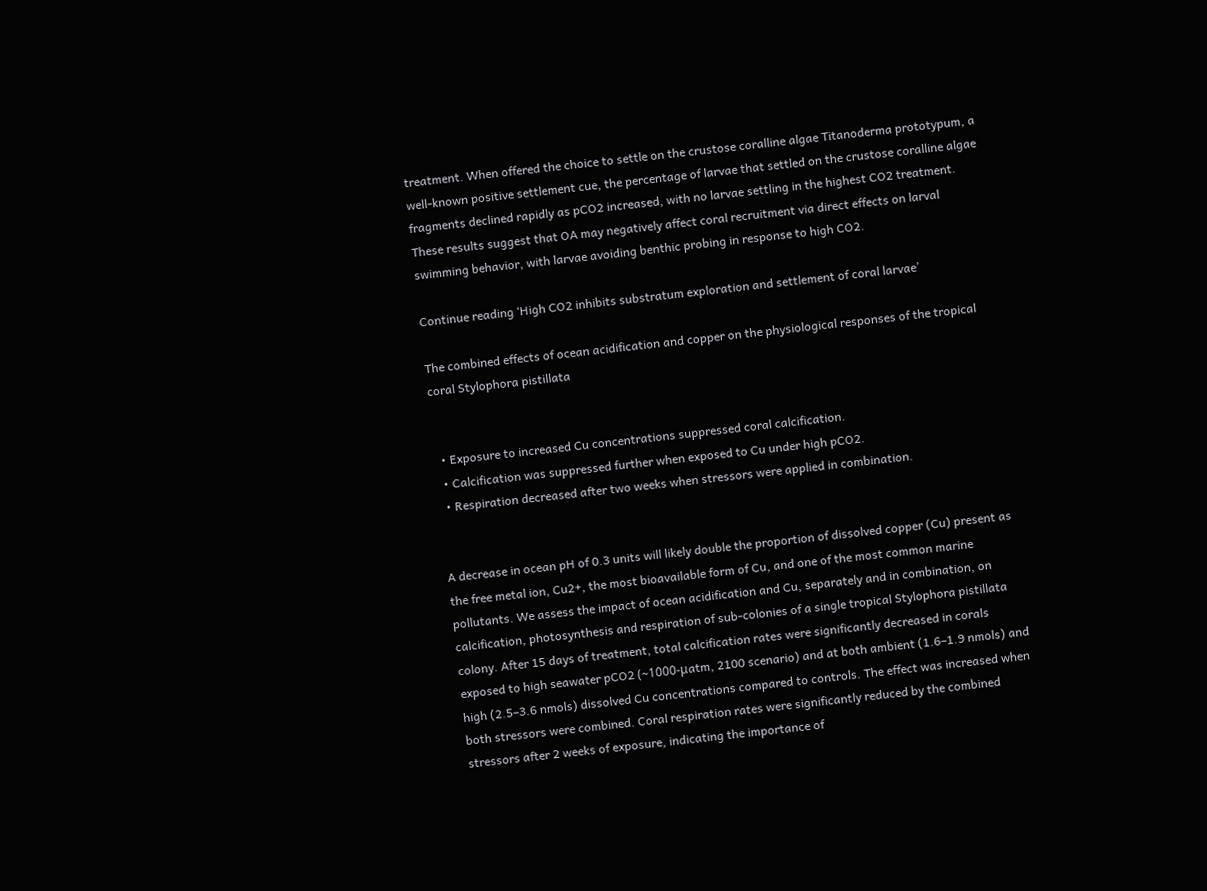treatment. When offered the choice to settle on the crustose coralline algae Titanoderma prototypum, a well-known positive settlement cue, the percentage of larvae that settled on the crustose coralline algae fragments declined rapidly as pCO2 increased, with no larvae settling in the highest CO2 treatment. These results suggest that OA may negatively affect coral recruitment via direct effects on larval swimming behavior, with larvae avoiding benthic probing in response to high CO2.

Continue reading ‘High CO2 inhibits substratum exploration and settlement of coral larvae’

The combined effects of ocean acidification and copper on the physiological responses of the tropical coral Stylophora pistillata


  • Exposure to increased Cu concentrations suppressed coral calcification.
  • Calcification was suppressed further when exposed to Cu under high pCO2.
  • Respiration decreased after two weeks when stressors were applied in combination.


A decrease in ocean pH of 0.3 units will likely double the proportion of dissolved copper (Cu) present as the free metal ion, Cu2+, the most bioavailable form of Cu, and one of the most common marine pollutants. We assess the impact of ocean acidification and Cu, separately and in combination, on calcification, photosynthesis and respiration of sub-colonies of a single tropical Stylophora pistillata colony. After 15 days of treatment, total calcification rates were significantly decreased in corals exposed to high seawater pCO2 (∼1000-μatm, 2100 scenario) and at both ambient (1.6–1.9 nmols) and high (2.5–3.6 nmols) dissolved Cu concentrations compared to controls. The effect was increased when both stressors were combined. Coral respiration rates were significantly reduced by the combined stressors after 2 weeks of exposure, indicating the importance of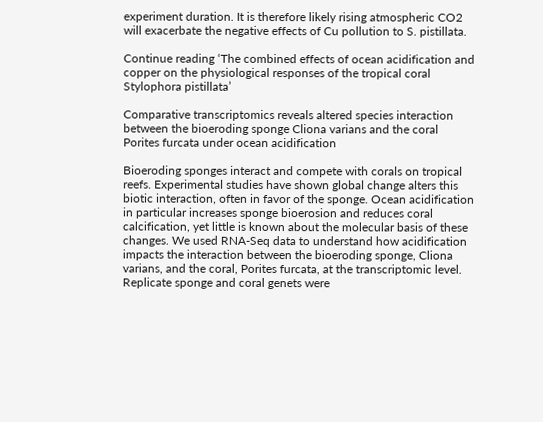experiment duration. It is therefore likely rising atmospheric CO2 will exacerbate the negative effects of Cu pollution to S. pistillata.

Continue reading ‘The combined effects of ocean acidification and copper on the physiological responses of the tropical coral Stylophora pistillata’

Comparative transcriptomics reveals altered species interaction between the bioeroding sponge Cliona varians and the coral Porites furcata under ocean acidification

Bioeroding sponges interact and compete with corals on tropical reefs. Experimental studies have shown global change alters this biotic interaction, often in favor of the sponge. Ocean acidification in particular increases sponge bioerosion and reduces coral calcification, yet little is known about the molecular basis of these changes. We used RNA-Seq data to understand how acidification impacts the interaction between the bioeroding sponge, Cliona varians, and the coral, Porites furcata, at the transcriptomic level. Replicate sponge and coral genets were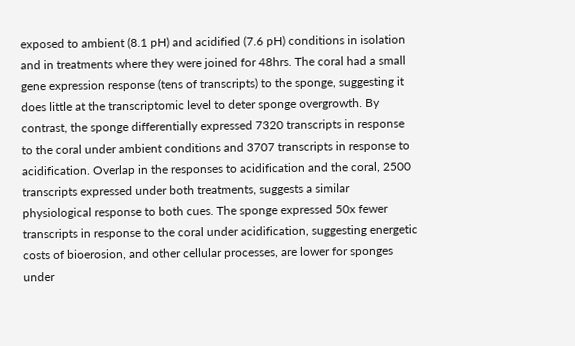exposed to ambient (8.1 pH) and acidified (7.6 pH) conditions in isolation and in treatments where they were joined for 48hrs. The coral had a small gene expression response (tens of transcripts) to the sponge, suggesting it does little at the transcriptomic level to deter sponge overgrowth. By contrast, the sponge differentially expressed 7320 transcripts in response to the coral under ambient conditions and 3707 transcripts in response to acidification. Overlap in the responses to acidification and the coral, 2500 transcripts expressed under both treatments, suggests a similar physiological response to both cues. The sponge expressed 50x fewer transcripts in response to the coral under acidification, suggesting energetic costs of bioerosion, and other cellular processes, are lower for sponges under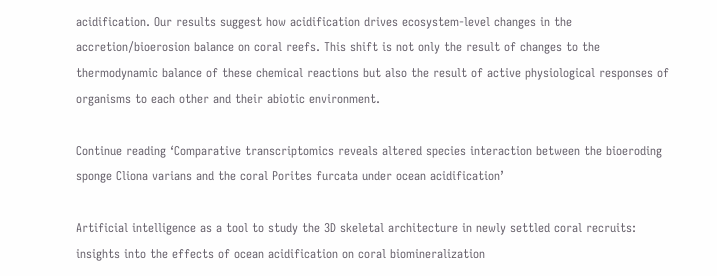acidification. Our results suggest how acidification drives ecosystem-level changes in the accretion/bioerosion balance on coral reefs. This shift is not only the result of changes to the thermodynamic balance of these chemical reactions but also the result of active physiological responses of organisms to each other and their abiotic environment.

Continue reading ‘Comparative transcriptomics reveals altered species interaction between the bioeroding sponge Cliona varians and the coral Porites furcata under ocean acidification’

Artificial intelligence as a tool to study the 3D skeletal architecture in newly settled coral recruits: insights into the effects of ocean acidification on coral biomineralization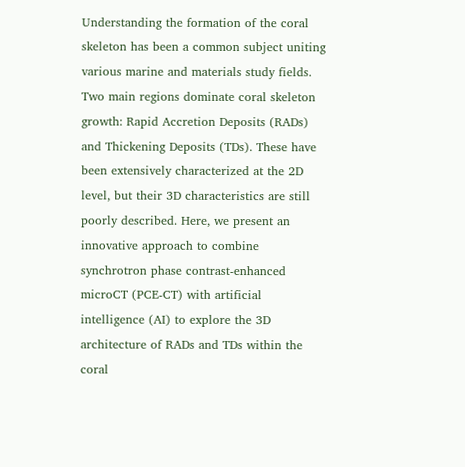Understanding the formation of the coral skeleton has been a common subject uniting various marine and materials study fields. Two main regions dominate coral skeleton growth: Rapid Accretion Deposits (RADs) and Thickening Deposits (TDs). These have been extensively characterized at the 2D level, but their 3D characteristics are still poorly described. Here, we present an innovative approach to combine synchrotron phase contrast-enhanced microCT (PCE-CT) with artificial intelligence (AI) to explore the 3D architecture of RADs and TDs within the coral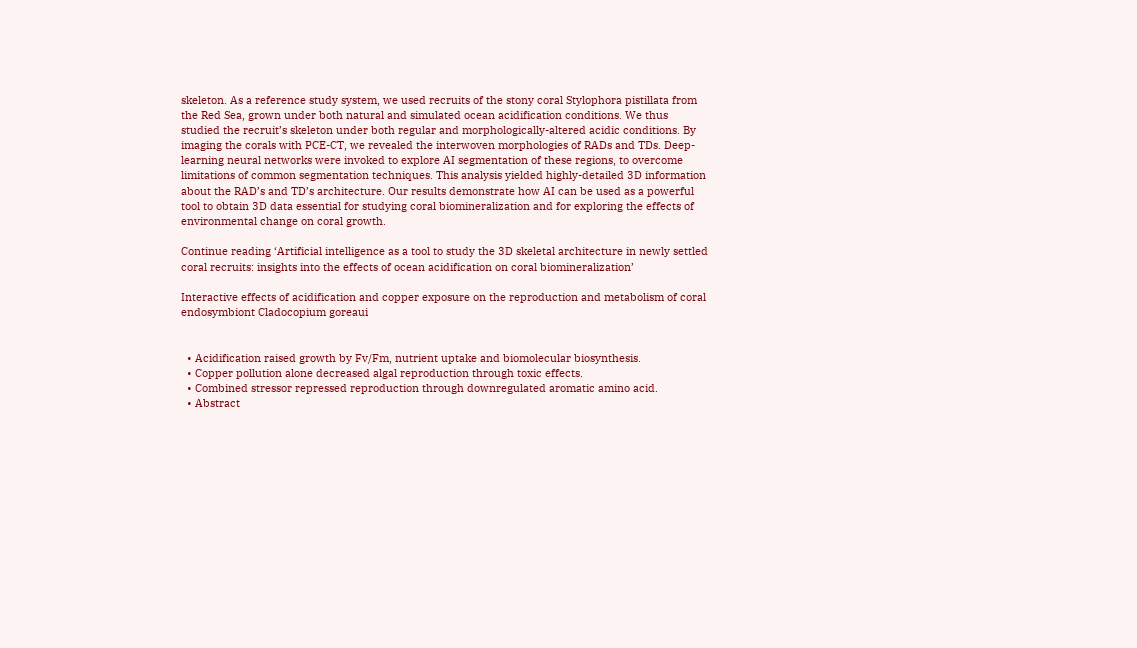skeleton. As a reference study system, we used recruits of the stony coral Stylophora pistillata from the Red Sea, grown under both natural and simulated ocean acidification conditions. We thus studied the recruit’s skeleton under both regular and morphologically-altered acidic conditions. By imaging the corals with PCE-CT, we revealed the interwoven morphologies of RADs and TDs. Deep-learning neural networks were invoked to explore AI segmentation of these regions, to overcome limitations of common segmentation techniques. This analysis yielded highly-detailed 3D information about the RAD’s and TD’s architecture. Our results demonstrate how AI can be used as a powerful tool to obtain 3D data essential for studying coral biomineralization and for exploring the effects of environmental change on coral growth.

Continue reading ‘Artificial intelligence as a tool to study the 3D skeletal architecture in newly settled coral recruits: insights into the effects of ocean acidification on coral biomineralization’

Interactive effects of acidification and copper exposure on the reproduction and metabolism of coral endosymbiont Cladocopium goreaui


  • Acidification raised growth by Fv/Fm, nutrient uptake and biomolecular biosynthesis.
  • Copper pollution alone decreased algal reproduction through toxic effects.
  • Combined stressor repressed reproduction through downregulated aromatic amino acid.
  • Abstract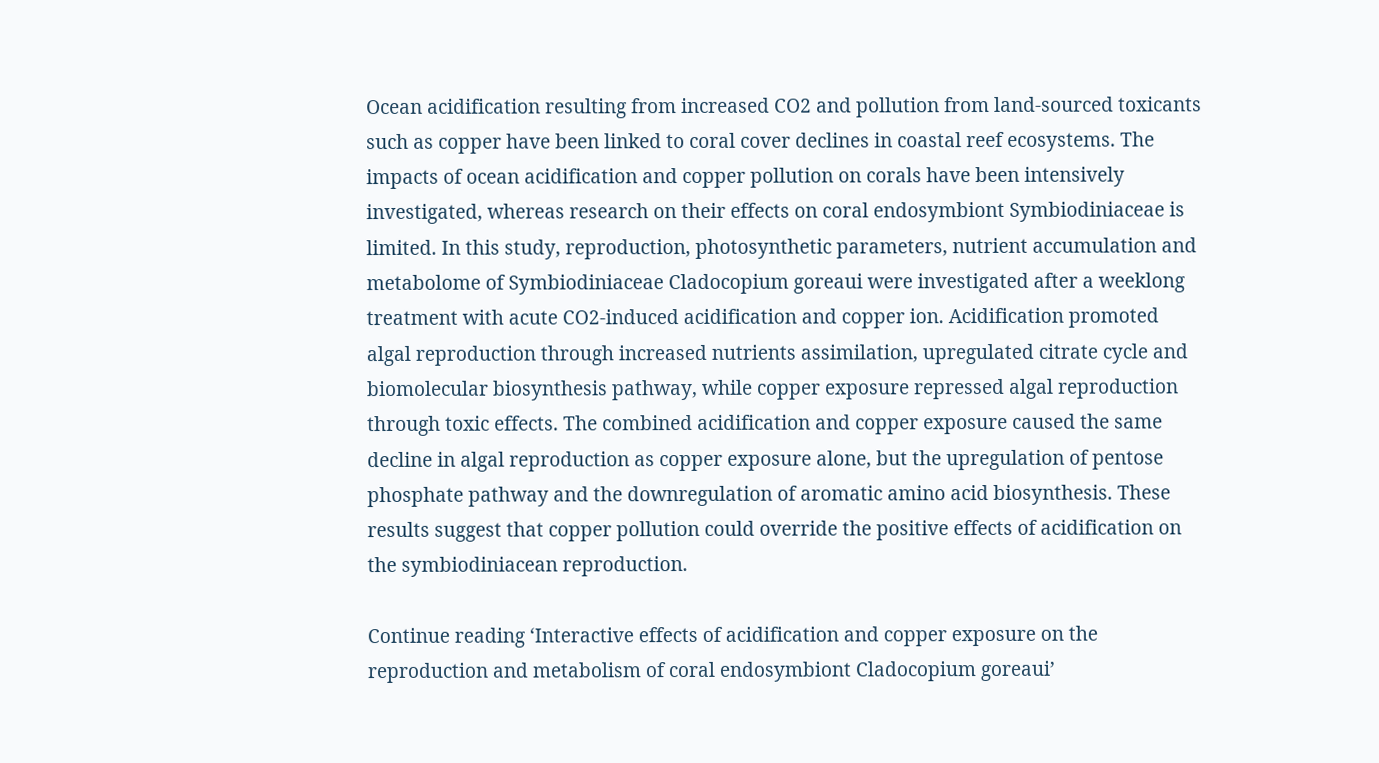Ocean acidification resulting from increased CO2 and pollution from land-sourced toxicants such as copper have been linked to coral cover declines in coastal reef ecosystems. The impacts of ocean acidification and copper pollution on corals have been intensively investigated, whereas research on their effects on coral endosymbiont Symbiodiniaceae is limited. In this study, reproduction, photosynthetic parameters, nutrient accumulation and metabolome of Symbiodiniaceae Cladocopium goreaui were investigated after a weeklong treatment with acute CO2-induced acidification and copper ion. Acidification promoted algal reproduction through increased nutrients assimilation, upregulated citrate cycle and biomolecular biosynthesis pathway, while copper exposure repressed algal reproduction through toxic effects. The combined acidification and copper exposure caused the same decline in algal reproduction as copper exposure alone, but the upregulation of pentose phosphate pathway and the downregulation of aromatic amino acid biosynthesis. These results suggest that copper pollution could override the positive effects of acidification on the symbiodiniacean reproduction.

Continue reading ‘Interactive effects of acidification and copper exposure on the reproduction and metabolism of coral endosymbiont Cladocopium goreaui’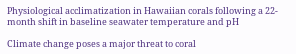Physiological acclimatization in Hawaiian corals following a 22-month shift in baseline seawater temperature and pH

Climate change poses a major threat to coral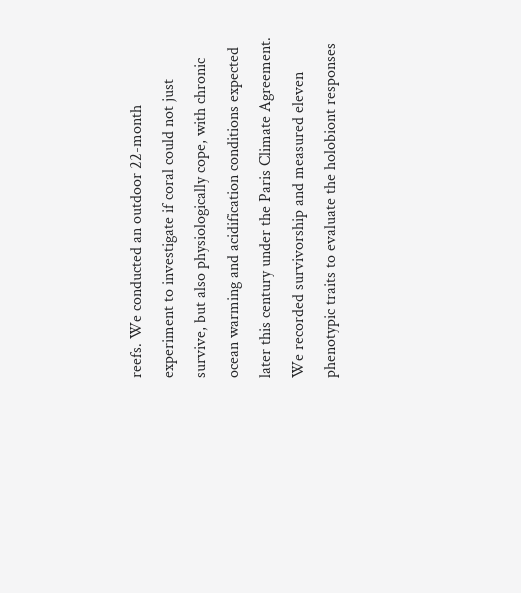reefs. We conducted an outdoor 22-month experiment to investigate if coral could not just survive, but also physiologically cope, with chronic ocean warming and acidification conditions expected later this century under the Paris Climate Agreement. We recorded survivorship and measured eleven phenotypic traits to evaluate the holobiont responses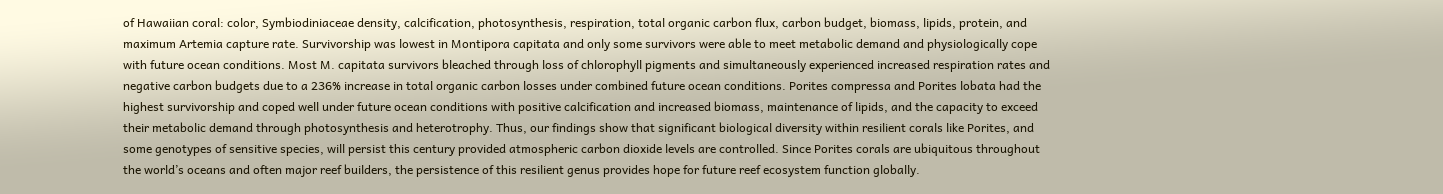of Hawaiian coral: color, Symbiodiniaceae density, calcification, photosynthesis, respiration, total organic carbon flux, carbon budget, biomass, lipids, protein, and maximum Artemia capture rate. Survivorship was lowest in Montipora capitata and only some survivors were able to meet metabolic demand and physiologically cope with future ocean conditions. Most M. capitata survivors bleached through loss of chlorophyll pigments and simultaneously experienced increased respiration rates and negative carbon budgets due to a 236% increase in total organic carbon losses under combined future ocean conditions. Porites compressa and Porites lobata had the highest survivorship and coped well under future ocean conditions with positive calcification and increased biomass, maintenance of lipids, and the capacity to exceed their metabolic demand through photosynthesis and heterotrophy. Thus, our findings show that significant biological diversity within resilient corals like Porites, and some genotypes of sensitive species, will persist this century provided atmospheric carbon dioxide levels are controlled. Since Porites corals are ubiquitous throughout the world’s oceans and often major reef builders, the persistence of this resilient genus provides hope for future reef ecosystem function globally.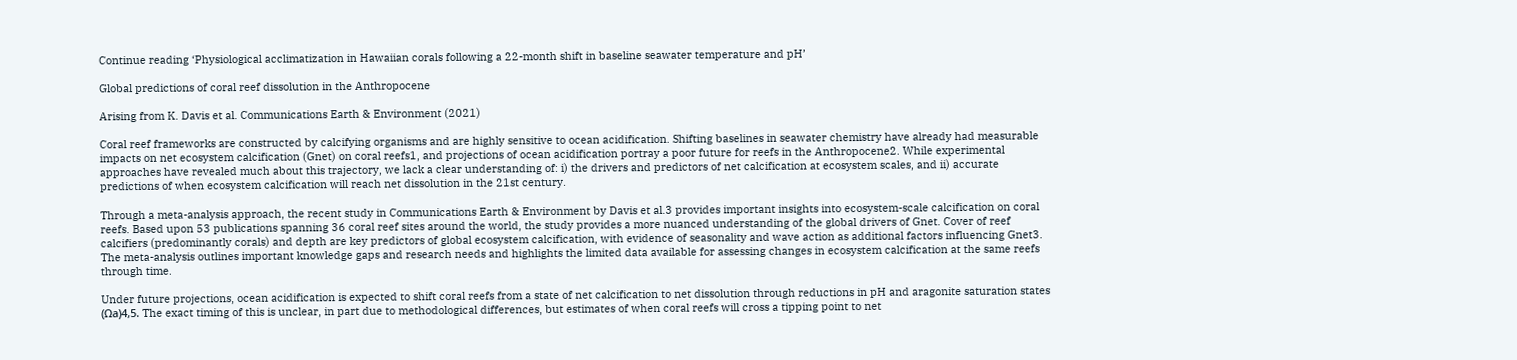Continue reading ‘Physiological acclimatization in Hawaiian corals following a 22-month shift in baseline seawater temperature and pH’

Global predictions of coral reef dissolution in the Anthropocene

Arising from K. Davis et al. Communications Earth & Environment (2021)

Coral reef frameworks are constructed by calcifying organisms and are highly sensitive to ocean acidification. Shifting baselines in seawater chemistry have already had measurable impacts on net ecosystem calcification (Gnet) on coral reefs1, and projections of ocean acidification portray a poor future for reefs in the Anthropocene2. While experimental approaches have revealed much about this trajectory, we lack a clear understanding of: i) the drivers and predictors of net calcification at ecosystem scales, and ii) accurate predictions of when ecosystem calcification will reach net dissolution in the 21st century.

Through a meta-analysis approach, the recent study in Communications Earth & Environment by Davis et al.3 provides important insights into ecosystem-scale calcification on coral reefs. Based upon 53 publications spanning 36 coral reef sites around the world, the study provides a more nuanced understanding of the global drivers of Gnet. Cover of reef calcifiers (predominantly corals) and depth are key predictors of global ecosystem calcification, with evidence of seasonality and wave action as additional factors influencing Gnet3. The meta-analysis outlines important knowledge gaps and research needs and highlights the limited data available for assessing changes in ecosystem calcification at the same reefs through time.

Under future projections, ocean acidification is expected to shift coral reefs from a state of net calcification to net dissolution through reductions in pH and aragonite saturation states (Ωa)4,5. The exact timing of this is unclear, in part due to methodological differences, but estimates of when coral reefs will cross a tipping point to net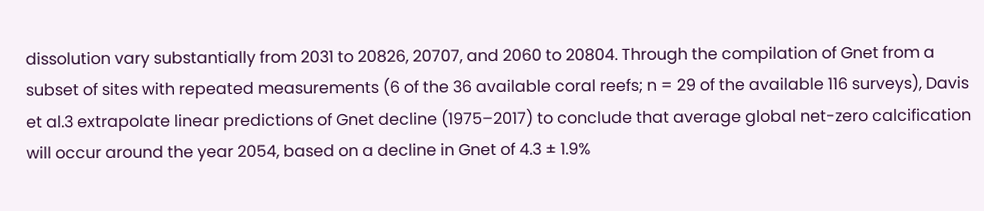dissolution vary substantially from 2031 to 20826, 20707, and 2060 to 20804. Through the compilation of Gnet from a subset of sites with repeated measurements (6 of the 36 available coral reefs; n = 29 of the available 116 surveys), Davis et al.3 extrapolate linear predictions of Gnet decline (1975–2017) to conclude that average global net-zero calcification will occur around the year 2054, based on a decline in Gnet of 4.3 ± 1.9%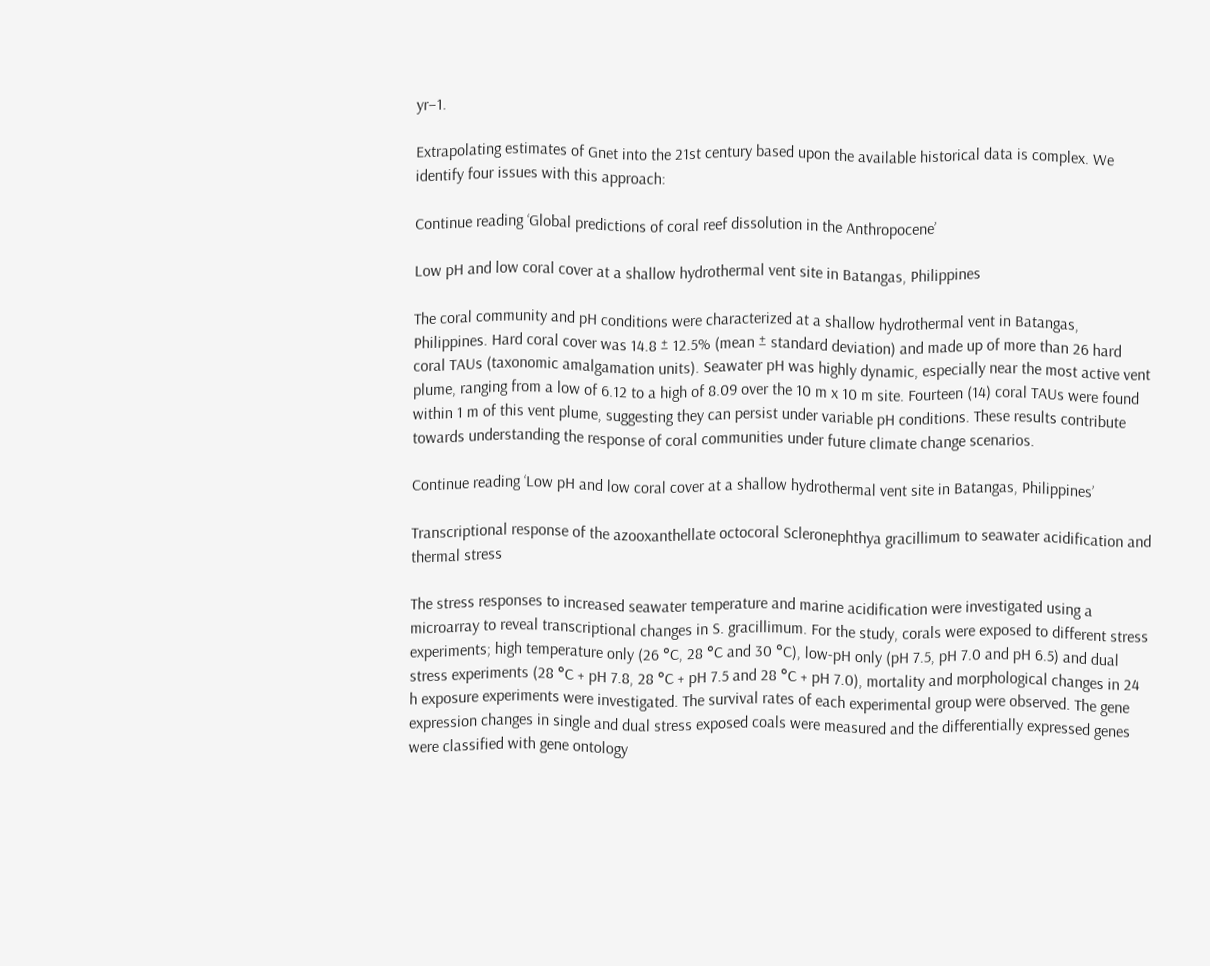yr−1.

Extrapolating estimates of Gnet into the 21st century based upon the available historical data is complex. We identify four issues with this approach:

Continue reading ‘Global predictions of coral reef dissolution in the Anthropocene’

Low pH and low coral cover at a shallow hydrothermal vent site in Batangas, Philippines

The coral community and pH conditions were characterized at a shallow hydrothermal vent in Batangas, Philippines. Hard coral cover was 14.8 ± 12.5% (mean ± standard deviation) and made up of more than 26 hard coral TAUs (taxonomic amalgamation units). Seawater pH was highly dynamic, especially near the most active vent plume, ranging from a low of 6.12 to a high of 8.09 over the 10 m x 10 m site. Fourteen (14) coral TAUs were found within 1 m of this vent plume, suggesting they can persist under variable pH conditions. These results contribute towards understanding the response of coral communities under future climate change scenarios.

Continue reading ‘Low pH and low coral cover at a shallow hydrothermal vent site in Batangas, Philippines’

Transcriptional response of the azooxanthellate octocoral Scleronephthya gracillimum to seawater acidification and thermal stress

The stress responses to increased seawater temperature and marine acidification were investigated using a microarray to reveal transcriptional changes in S. gracillimum. For the study, corals were exposed to different stress experiments; high temperature only (26 °C, 28 °C and 30 °C), low-pH only (pH 7.5, pH 7.0 and pH 6.5) and dual stress experiments (28 °C + pH 7.8, 28 °C + pH 7.5 and 28 °C + pH 7.0), mortality and morphological changes in 24 h exposure experiments were investigated. The survival rates of each experimental group were observed. The gene expression changes in single and dual stress exposed coals were measured and the differentially expressed genes were classified with gene ontology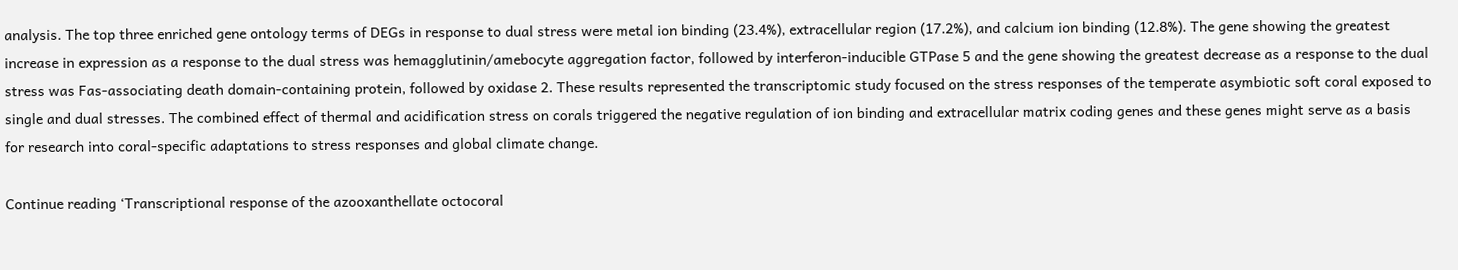analysis. The top three enriched gene ontology terms of DEGs in response to dual stress were metal ion binding (23.4%), extracellular region (17.2%), and calcium ion binding (12.8%). The gene showing the greatest increase in expression as a response to the dual stress was hemagglutinin/amebocyte aggregation factor, followed by interferon-inducible GTPase 5 and the gene showing the greatest decrease as a response to the dual stress was Fas-associating death domain-containing protein, followed by oxidase 2. These results represented the transcriptomic study focused on the stress responses of the temperate asymbiotic soft coral exposed to single and dual stresses. The combined effect of thermal and acidification stress on corals triggered the negative regulation of ion binding and extracellular matrix coding genes and these genes might serve as a basis for research into coral-specific adaptations to stress responses and global climate change.

Continue reading ‘Transcriptional response of the azooxanthellate octocoral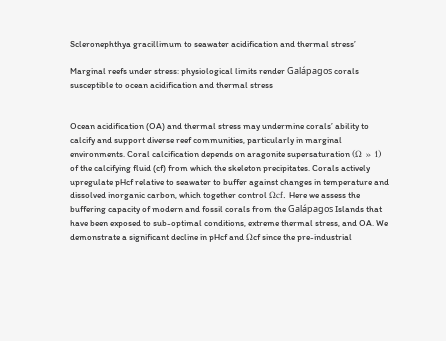Scleronephthya gracillimum to seawater acidification and thermal stress’

Marginal reefs under stress: physiological limits render Galápagos corals susceptible to ocean acidification and thermal stress


Ocean acidification (OA) and thermal stress may undermine corals’ ability to calcify and support diverse reef communities, particularly in marginal environments. Coral calcification depends on aragonite supersaturation (Ω » 1) of the calcifying fluid (cf) from which the skeleton precipitates. Corals actively upregulate pHcf relative to seawater to buffer against changes in temperature and dissolved inorganic carbon, which together control Ωcf. Here we assess the buffering capacity of modern and fossil corals from the Galápagos Islands that have been exposed to sub-optimal conditions, extreme thermal stress, and OA. We demonstrate a significant decline in pHcf and Ωcf since the pre-industrial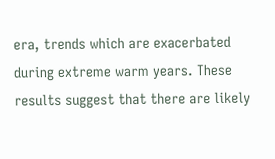era, trends which are exacerbated during extreme warm years. These results suggest that there are likely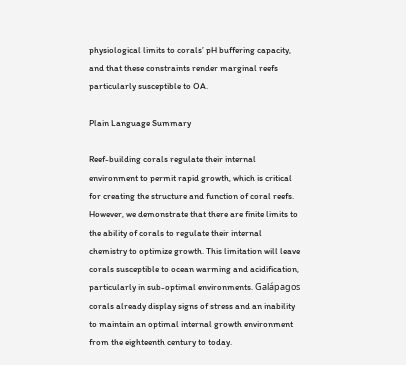physiological limits to corals’ pH buffering capacity, and that these constraints render marginal reefs particularly susceptible to OA.

Plain Language Summary

Reef-building corals regulate their internal environment to permit rapid growth, which is critical for creating the structure and function of coral reefs. However, we demonstrate that there are finite limits to the ability of corals to regulate their internal chemistry to optimize growth. This limitation will leave corals susceptible to ocean warming and acidification, particularly in sub-optimal environments. Galápagos corals already display signs of stress and an inability to maintain an optimal internal growth environment from the eighteenth century to today.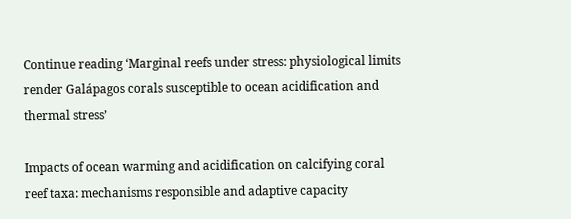Continue reading ‘Marginal reefs under stress: physiological limits render Galápagos corals susceptible to ocean acidification and thermal stress’

Impacts of ocean warming and acidification on calcifying coral reef taxa: mechanisms responsible and adaptive capacity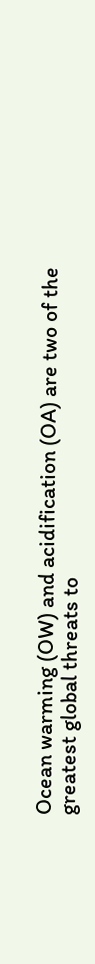Ocean warming (OW) and acidification (OA) are two of the greatest global threats to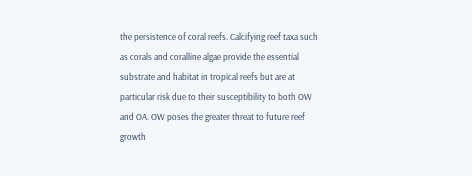the persistence of coral reefs. Calcifying reef taxa such as corals and coralline algae provide the essential substrate and habitat in tropical reefs but are at particular risk due to their susceptibility to both OW and OA. OW poses the greater threat to future reef growth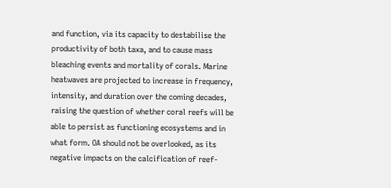and function, via its capacity to destabilise the productivity of both taxa, and to cause mass bleaching events and mortality of corals. Marine heatwaves are projected to increase in frequency, intensity, and duration over the coming decades, raising the question of whether coral reefs will be able to persist as functioning ecosystems and in what form. OA should not be overlooked, as its negative impacts on the calcification of reef-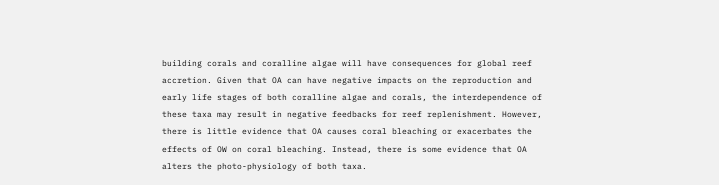building corals and coralline algae will have consequences for global reef accretion. Given that OA can have negative impacts on the reproduction and early life stages of both coralline algae and corals, the interdependence of these taxa may result in negative feedbacks for reef replenishment. However, there is little evidence that OA causes coral bleaching or exacerbates the effects of OW on coral bleaching. Instead, there is some evidence that OA alters the photo-physiology of both taxa.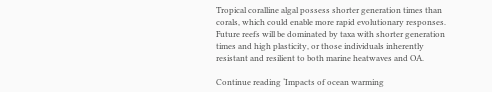Tropical coralline algal possess shorter generation times than corals, which could enable more rapid evolutionary responses. Future reefs will be dominated by taxa with shorter generation times and high plasticity, or those individuals inherently resistant and resilient to both marine heatwaves and OA.

Continue reading ‘Impacts of ocean warming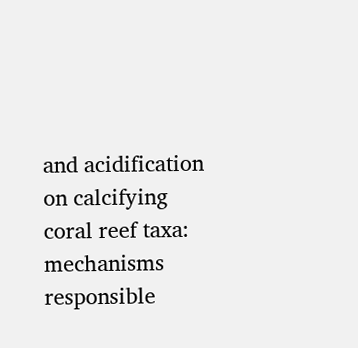and acidification on calcifying coral reef taxa: mechanisms responsible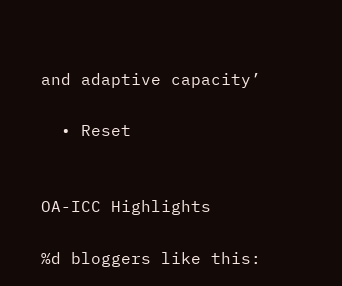and adaptive capacity’

  • Reset


OA-ICC Highlights

%d bloggers like this: